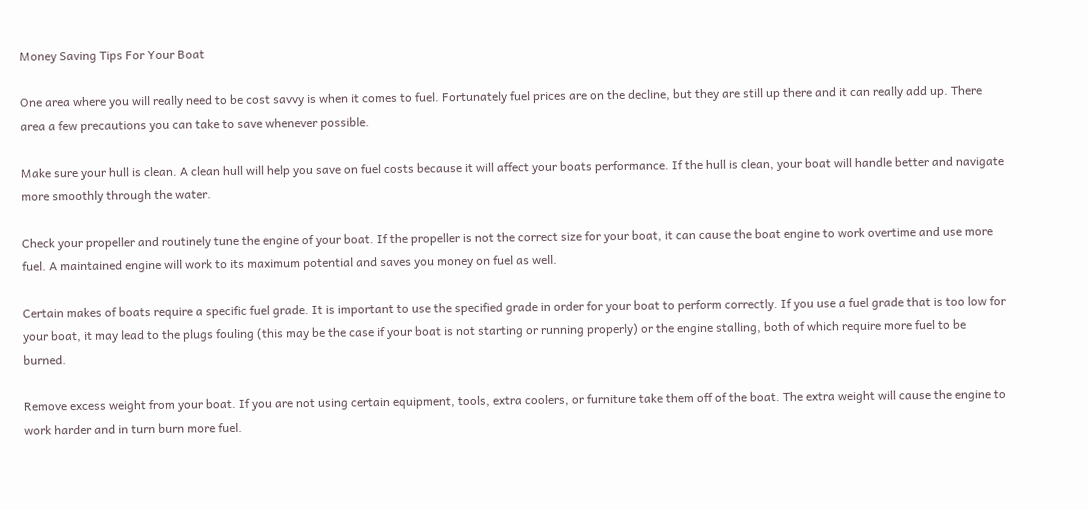Money Saving Tips For Your Boat

One area where you will really need to be cost savvy is when it comes to fuel. Fortunately fuel prices are on the decline, but they are still up there and it can really add up. There area a few precautions you can take to save whenever possible.

Make sure your hull is clean. A clean hull will help you save on fuel costs because it will affect your boats performance. If the hull is clean, your boat will handle better and navigate more smoothly through the water.

Check your propeller and routinely tune the engine of your boat. If the propeller is not the correct size for your boat, it can cause the boat engine to work overtime and use more fuel. A maintained engine will work to its maximum potential and saves you money on fuel as well.

Certain makes of boats require a specific fuel grade. It is important to use the specified grade in order for your boat to perform correctly. If you use a fuel grade that is too low for your boat, it may lead to the plugs fouling (this may be the case if your boat is not starting or running properly) or the engine stalling, both of which require more fuel to be burned.

Remove excess weight from your boat. If you are not using certain equipment, tools, extra coolers, or furniture take them off of the boat. The extra weight will cause the engine to work harder and in turn burn more fuel.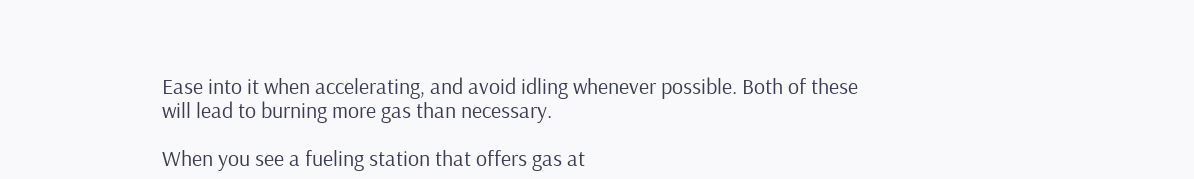Ease into it when accelerating, and avoid idling whenever possible. Both of these will lead to burning more gas than necessary.

When you see a fueling station that offers gas at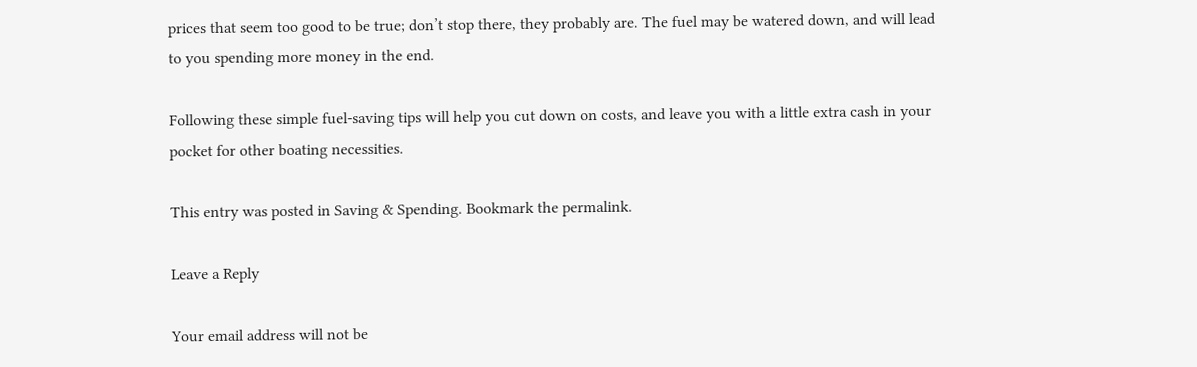prices that seem too good to be true; don’t stop there, they probably are. The fuel may be watered down, and will lead to you spending more money in the end.

Following these simple fuel-saving tips will help you cut down on costs, and leave you with a little extra cash in your pocket for other boating necessities.

This entry was posted in Saving & Spending. Bookmark the permalink.

Leave a Reply

Your email address will not be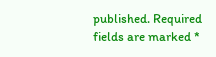published. Required fields are marked *